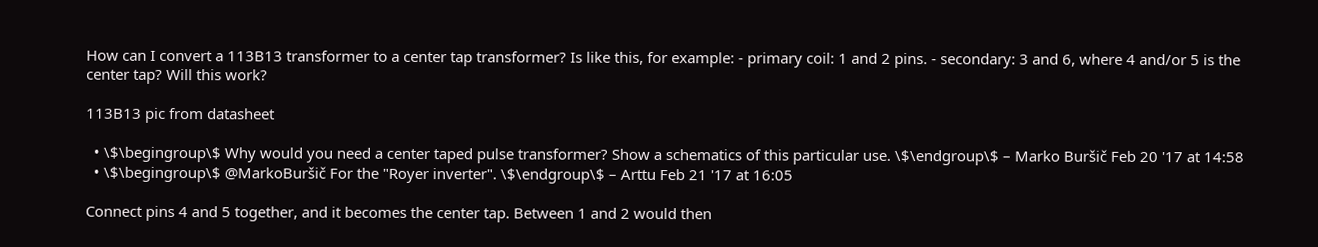How can I convert a 113B13 transformer to a center tap transformer? Is like this, for example: - primary coil: 1 and 2 pins. - secondary: 3 and 6, where 4 and/or 5 is the center tap? Will this work?

113B13 pic from datasheet

  • \$\begingroup\$ Why would you need a center taped pulse transformer? Show a schematics of this particular use. \$\endgroup\$ – Marko Buršič Feb 20 '17 at 14:58
  • \$\begingroup\$ @MarkoBuršič For the "Royer inverter". \$\endgroup\$ – Arttu Feb 21 '17 at 16:05

Connect pins 4 and 5 together, and it becomes the center tap. Between 1 and 2 would then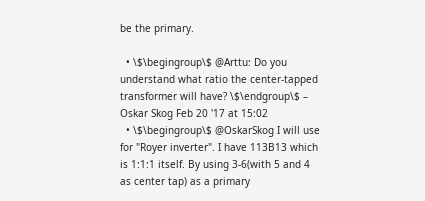be the primary.

  • \$\begingroup\$ @Arttu: Do you understand what ratio the center-tapped transformer will have? \$\endgroup\$ – Oskar Skog Feb 20 '17 at 15:02
  • \$\begingroup\$ @OskarSkog I will use for "Royer inverter". I have 113B13 which is 1:1:1 itself. By using 3-6(with 5 and 4 as center tap) as a primary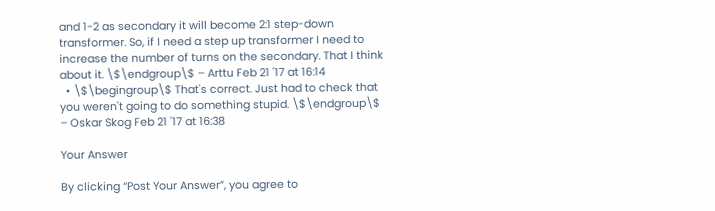and 1-2 as secondary it will become 2:1 step-down transformer. So, if I need a step up transformer I need to increase the number of turns on the secondary. That I think about it. \$\endgroup\$ – Arttu Feb 21 '17 at 16:14
  • \$\begingroup\$ That's correct. Just had to check that you weren't going to do something stupid. \$\endgroup\$ – Oskar Skog Feb 21 '17 at 16:38

Your Answer

By clicking “Post Your Answer”, you agree to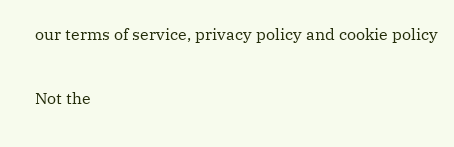our terms of service, privacy policy and cookie policy

Not the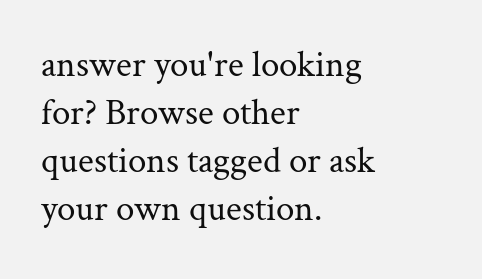answer you're looking for? Browse other questions tagged or ask your own question.